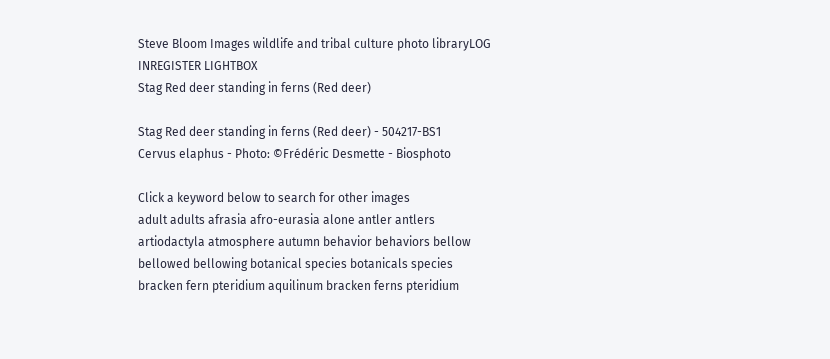Steve Bloom Images wildlife and tribal culture photo libraryLOG INREGISTER LIGHTBOX
Stag Red deer standing in ferns (Red deer)

Stag Red deer standing in ferns (Red deer) - 504217-BS1
Cervus elaphus - Photo: ©Frédéric Desmette - Biosphoto

Click a keyword below to search for other images
adult adults afrasia afro-eurasia alone antler antlers artiodactyla atmosphere autumn behavior behaviors bellow bellowed bellowing botanical species botanicals species bracken fern pteridium aquilinum bracken ferns pteridium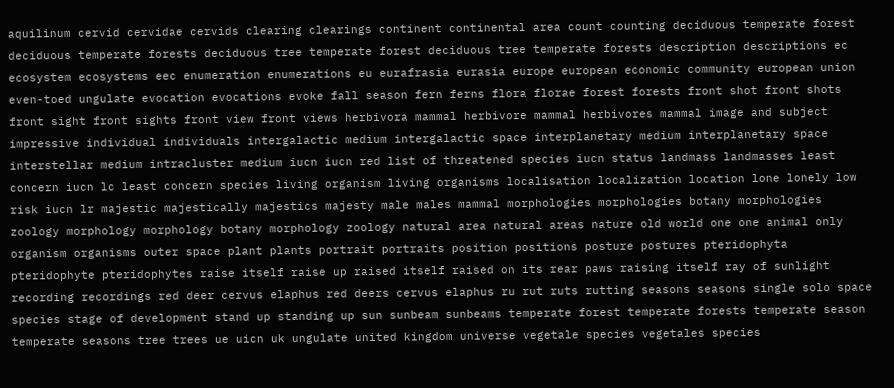aquilinum cervid cervidae cervids clearing clearings continent continental area count counting deciduous temperate forest deciduous temperate forests deciduous tree temperate forest deciduous tree temperate forests description descriptions ec ecosystem ecosystems eec enumeration enumerations eu eurafrasia eurasia europe european economic community european union even-toed ungulate evocation evocations evoke fall season fern ferns flora florae forest forests front shot front shots front sight front sights front view front views herbivora mammal herbivore mammal herbivores mammal image and subject impressive individual individuals intergalactic medium intergalactic space interplanetary medium interplanetary space interstellar medium intracluster medium iucn iucn red list of threatened species iucn status landmass landmasses least concern iucn lc least concern species living organism living organisms localisation localization location lone lonely low risk iucn lr majestic majestically majestics majesty male males mammal morphologies morphologies botany morphologies zoology morphology morphology botany morphology zoology natural area natural areas nature old world one one animal only organism organisms outer space plant plants portrait portraits position positions posture postures pteridophyta pteridophyte pteridophytes raise itself raise up raised itself raised on its rear paws raising itself ray of sunlight recording recordings red deer cervus elaphus red deers cervus elaphus ru rut ruts rutting seasons seasons single solo space species stage of development stand up standing up sun sunbeam sunbeams temperate forest temperate forests temperate season temperate seasons tree trees ue uicn uk ungulate united kingdom universe vegetale species vegetales species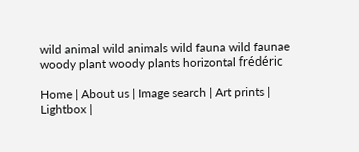wild animal wild animals wild fauna wild faunae woody plant woody plants horizontal frédéric

Home | About us | Image search | Art prints | Lightbox |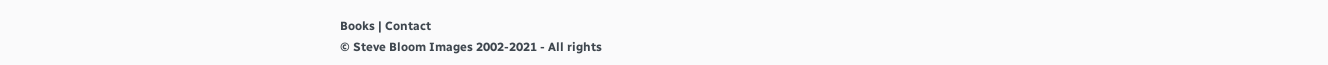Books | Contact
© Steve Bloom Images 2002-2021 - All rights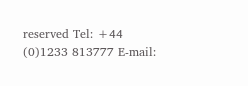reserved Tel: +44 (0)1233 813777 E-mail: